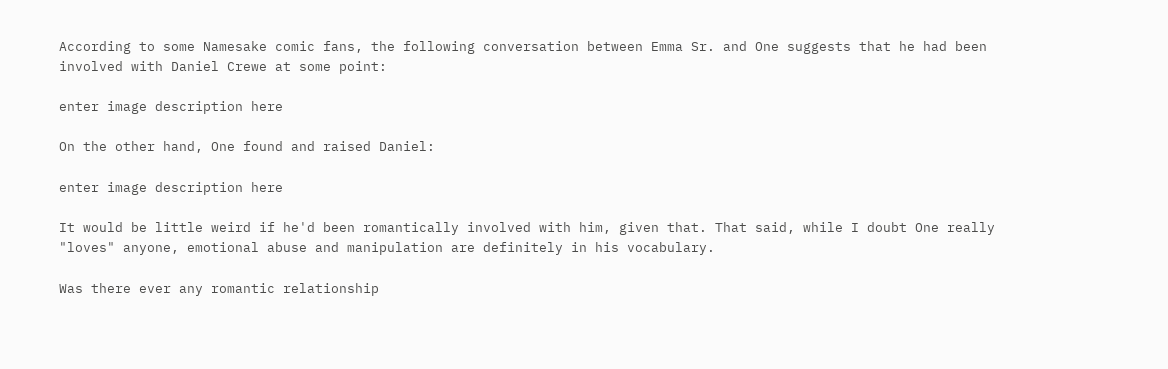According to some Namesake comic fans, the following conversation between Emma Sr. and One suggests that he had been involved with Daniel Crewe at some point:

enter image description here

On the other hand, One found and raised Daniel:

enter image description here

It would be little weird if he'd been romantically involved with him, given that. That said, while I doubt One really "loves" anyone, emotional abuse and manipulation are definitely in his vocabulary.

Was there ever any romantic relationship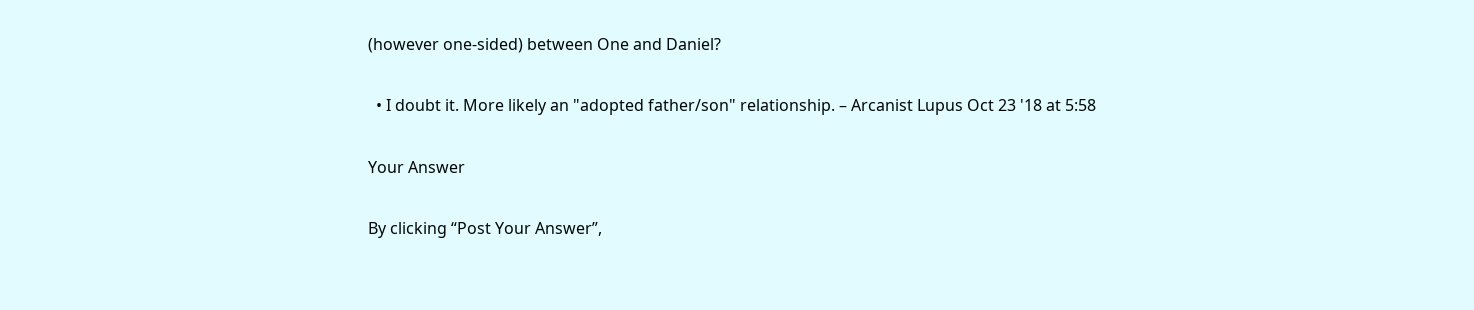(however one-sided) between One and Daniel?

  • I doubt it. More likely an "adopted father/son" relationship. – Arcanist Lupus Oct 23 '18 at 5:58

Your Answer

By clicking “Post Your Answer”,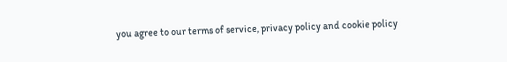you agree to our terms of service, privacy policy and cookie policy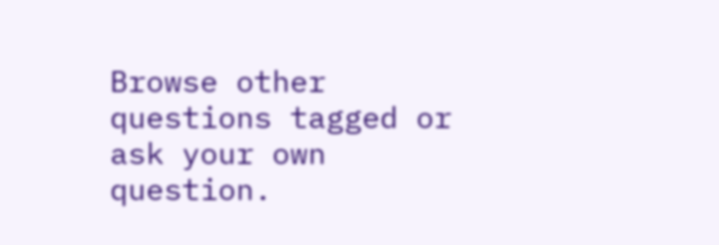Browse other questions tagged or ask your own question.